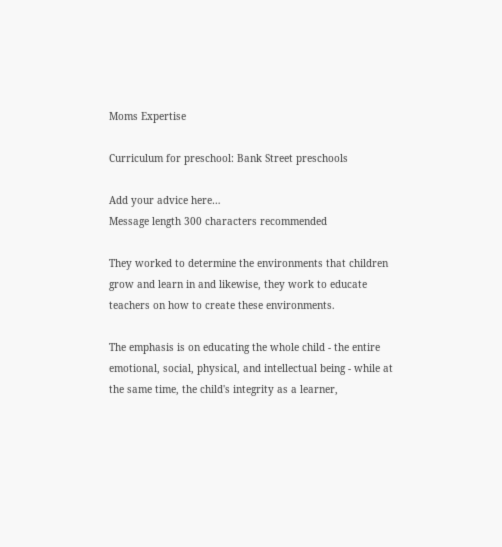Moms Expertise

Curriculum for preschool: Bank Street preschools

Add your advice here…
Message length 300 characters recommended

They worked to determine the environments that children grow and learn in and likewise, they work to educate teachers on how to create these environments.

The emphasis is on educating the whole child - the entire emotional, social, physical, and intellectual being - while at the same time, the child's integrity as a learner,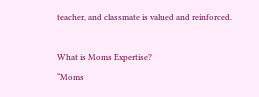teacher, and classmate is valued and reinforced.

What is Moms Expertise?
“Moms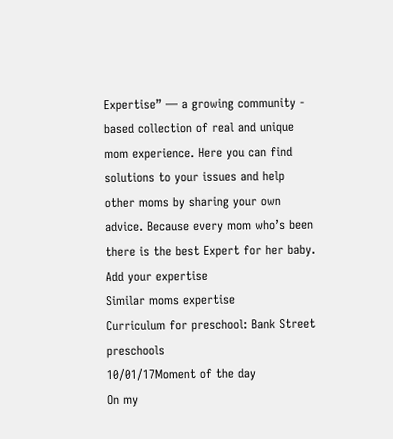Expertise” — a growing community - based collection of real and unique mom experience. Here you can find solutions to your issues and help other moms by sharing your own advice. Because every mom who’s been there is the best Expert for her baby.
Add your expertise
Similar moms expertise
Curriculum for preschool: Bank Street preschools
10/01/17Moment of the day
On my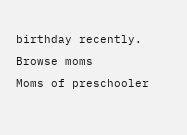birthday recently.
Browse moms
Moms of preschooler